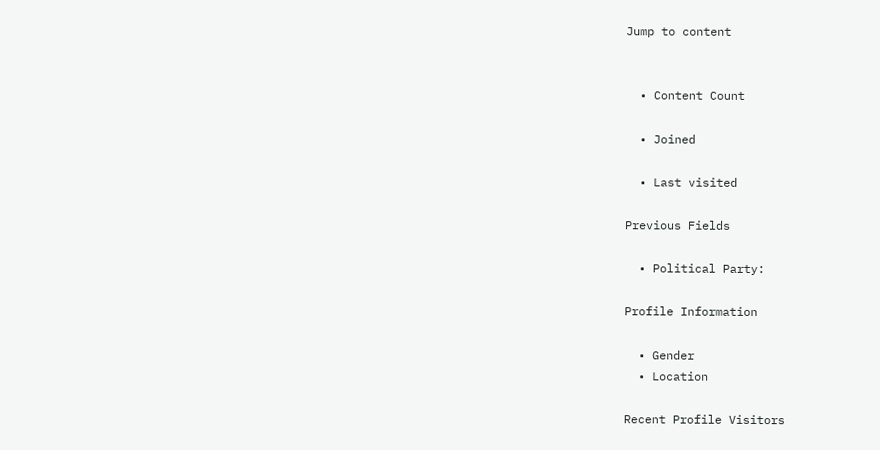Jump to content


  • Content Count

  • Joined

  • Last visited

Previous Fields

  • Political Party:

Profile Information

  • Gender
  • Location

Recent Profile Visitors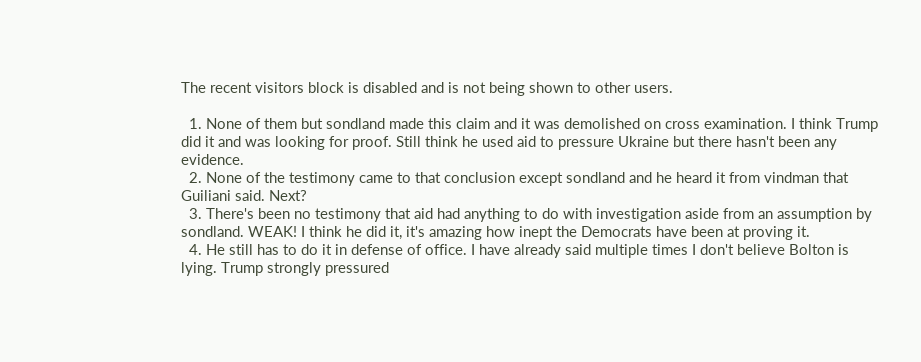The recent visitors block is disabled and is not being shown to other users.

  1. None of them but sondland made this claim and it was demolished on cross examination. I think Trump did it and was looking for proof. Still think he used aid to pressure Ukraine but there hasn't been any evidence.
  2. None of the testimony came to that conclusion except sondland and he heard it from vindman that Guiliani said. Next?
  3. There's been no testimony that aid had anything to do with investigation aside from an assumption by sondland. WEAK! I think he did it, it's amazing how inept the Democrats have been at proving it.
  4. He still has to do it in defense of office. I have already said multiple times I don't believe Bolton is lying. Trump strongly pressured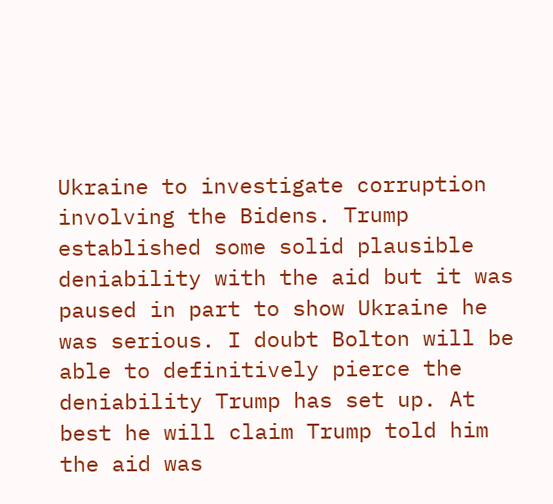Ukraine to investigate corruption involving the Bidens. Trump established some solid plausible deniability with the aid but it was paused in part to show Ukraine he was serious. I doubt Bolton will be able to definitively pierce the deniability Trump has set up. At best he will claim Trump told him the aid was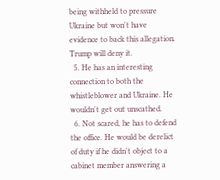being withheld to pressure Ukraine but won't have evidence to back this allegation. Trump will deny it.
  5. He has an interesting connection to both the whistleblower and Ukraine. He wouldn't get out unscathed.
  6. Not scared, he has to defend the office. He would be derelict of duty if he didn't object to a cabinet member answering a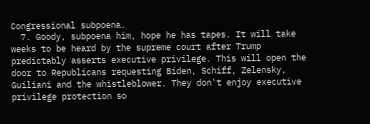Congressional subpoena.
  7. Goody, subpoena him, hope he has tapes. It will take weeks to be heard by the supreme court after Trump predictably asserts executive privilege. This will open the door to Republicans requesting Biden, Schiff, Zelensky, Guiliani and the whistleblower. They don't enjoy executive privilege protection so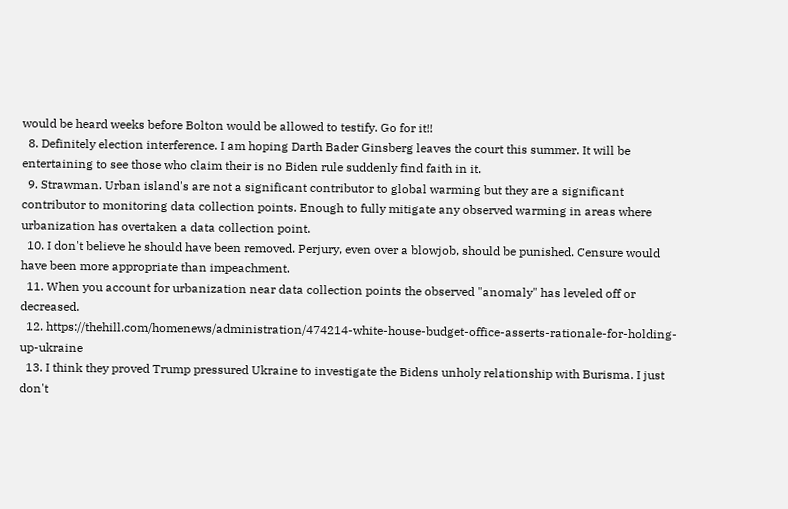would be heard weeks before Bolton would be allowed to testify. Go for it!!
  8. Definitely election interference. I am hoping Darth Bader Ginsberg leaves the court this summer. It will be entertaining to see those who claim their is no Biden rule suddenly find faith in it.
  9. Strawman. Urban island's are not a significant contributor to global warming but they are a significant contributor to monitoring data collection points. Enough to fully mitigate any observed warming in areas where urbanization has overtaken a data collection point.
  10. I don't believe he should have been removed. Perjury, even over a blowjob, should be punished. Censure would have been more appropriate than impeachment.
  11. When you account for urbanization near data collection points the observed "anomaly" has leveled off or decreased.
  12. https://thehill.com/homenews/administration/474214-white-house-budget-office-asserts-rationale-for-holding-up-ukraine
  13. I think they proved Trump pressured Ukraine to investigate the Bidens unholy relationship with Burisma. I just don't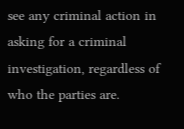see any criminal action in asking for a criminal investigation, regardless of who the parties are.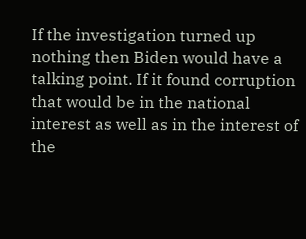If the investigation turned up nothing then Biden would have a talking point. If it found corruption that would be in the national interest as well as in the interest of the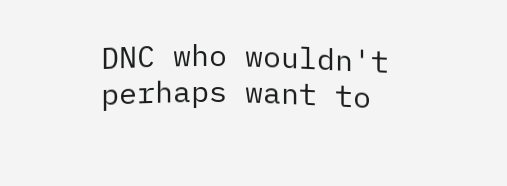DNC who wouldn't perhaps want to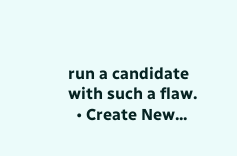run a candidate with such a flaw.
  • Create New...